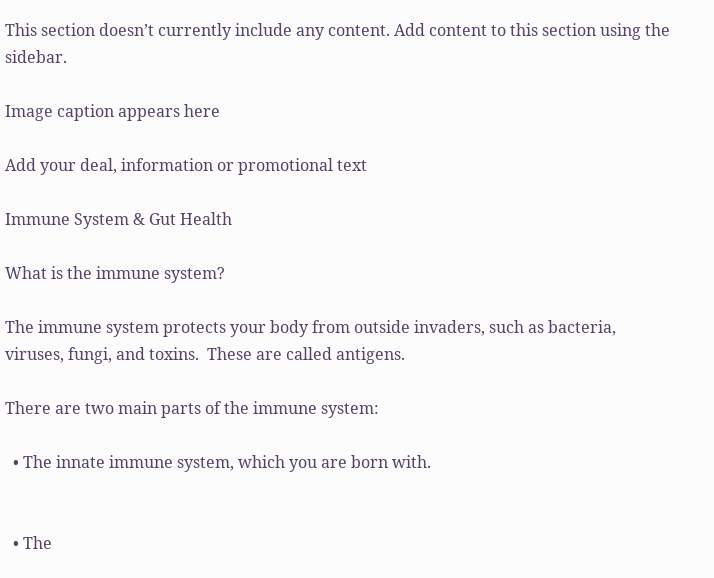This section doesn’t currently include any content. Add content to this section using the sidebar.

Image caption appears here

Add your deal, information or promotional text

Immune System & Gut Health

What is the immune system?

The immune system protects your body from outside invaders, such as bacteria, viruses, fungi, and toxins.  These are called antigens.

There are two main parts of the immune system:

  • The innate immune system, which you are born with.


  • The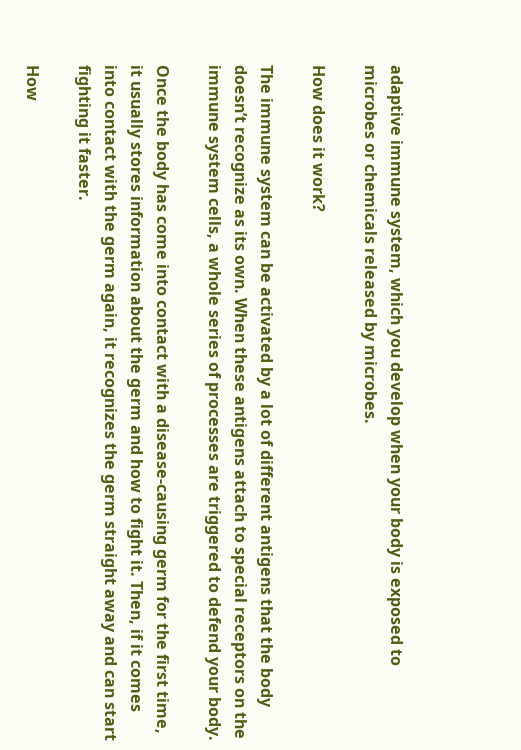adaptive immune system, which you develop when your body is exposed to microbes or chemicals released by microbes.

How does it work?

The immune system can be activated by a lot of different antigens that the body doesn’t recognize as its own. When these antigens attach to special receptors on the immune system cells, a whole series of processes are triggered to defend your body.

Once the body has come into contact with a disease-causing germ for the first time, it usually stores information about the germ and how to fight it. Then, if it comes into contact with the germ again, it recognizes the germ straight away and can start fighting it faster.

How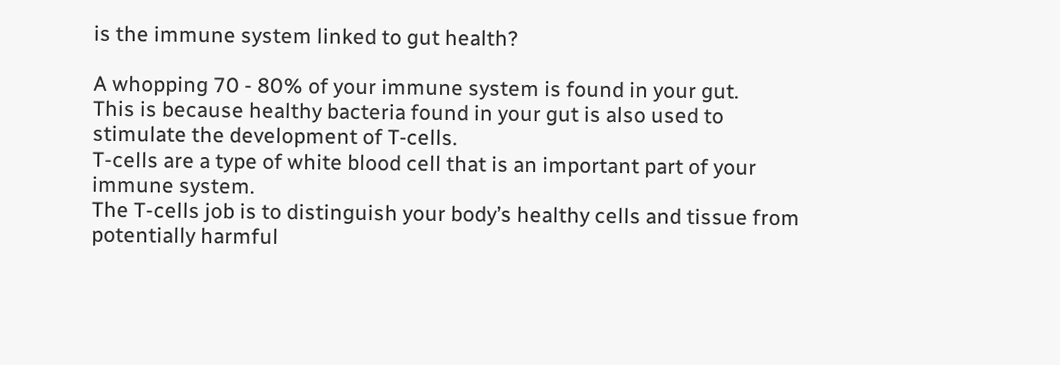is the immune system linked to gut health?

A whopping 70 - 80% of your immune system is found in your gut.
This is because healthy bacteria found in your gut is also used to stimulate the development of T‑cells.
T-cells are a type of white blood cell that is an important part of your immune system.
The T-cells job is to distinguish your body’s healthy cells and tissue from potentially harmful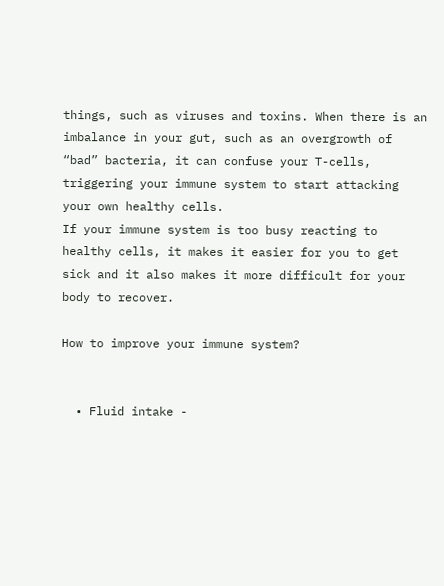things, such as viruses and toxins. When there is an imbalance in your gut, such as an overgrowth of “bad” bacteria, it can confuse your T-cells, triggering your immune system to start attacking your own healthy cells.
If your immune system is too busy reacting to healthy cells, it makes it easier for you to get sick and it also makes it more difficult for your body to recover.

How to improve your immune system?


  • Fluid intake -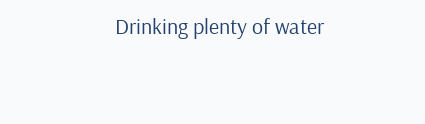Drinking plenty of water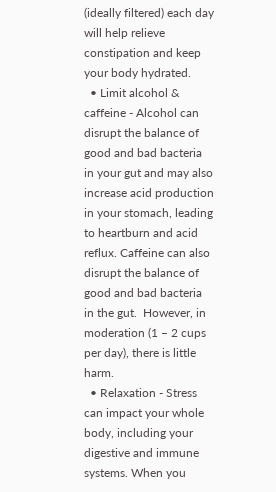(ideally filtered) each day will help relieve constipation and keep your body hydrated.
  • Limit alcohol & caffeine - Alcohol can disrupt the balance of good and bad bacteria in your gut and may also increase acid production in your stomach, leading to heartburn and acid reflux. Caffeine can also disrupt the balance of good and bad bacteria in the gut.  However, in moderation (1 – 2 cups per day), there is little harm.
  • Relaxation - Stress can impact your whole body, including your digestive and immune systems. When you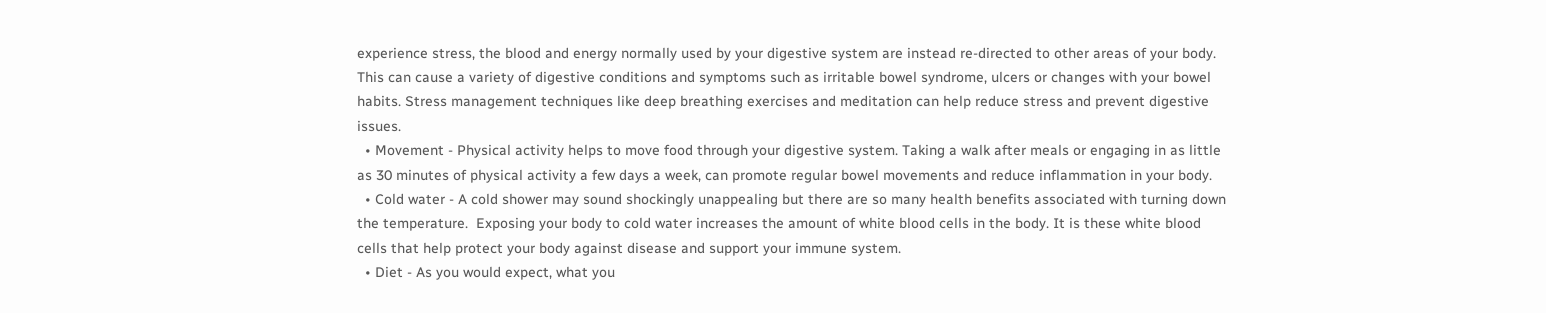experience stress, the blood and energy normally used by your digestive system are instead re-directed to other areas of your body. This can cause a variety of digestive conditions and symptoms such as irritable bowel syndrome, ulcers or changes with your bowel habits. Stress management techniques like deep breathing exercises and meditation can help reduce stress and prevent digestive issues.
  • Movement - Physical activity helps to move food through your digestive system. Taking a walk after meals or engaging in as little as 30 minutes of physical activity a few days a week, can promote regular bowel movements and reduce inflammation in your body.
  • Cold water - A cold shower may sound shockingly unappealing but there are so many health benefits associated with turning down the temperature.  Exposing your body to cold water increases the amount of white blood cells in the body. It is these white blood cells that help protect your body against disease and support your immune system.
  • Diet - As you would expect, what you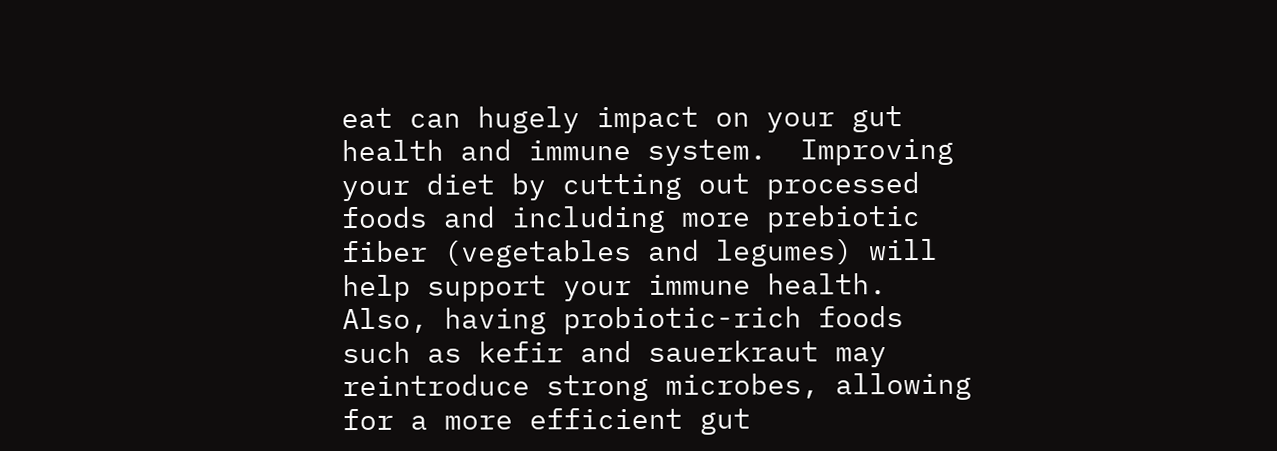eat can hugely impact on your gut health and immune system.  Improving your diet by cutting out processed foods and including more prebiotic fiber (vegetables and legumes) will help support your immune health.  Also, having probiotic-rich foods such as kefir and sauerkraut may reintroduce strong microbes, allowing for a more efficient gut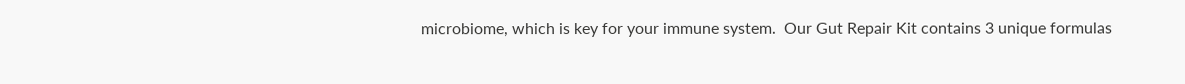microbiome, which is key for your immune system.  Our Gut Repair Kit contains 3 unique formulas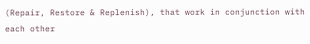(Repair, Restore & Replenish), that work in conjunction with each other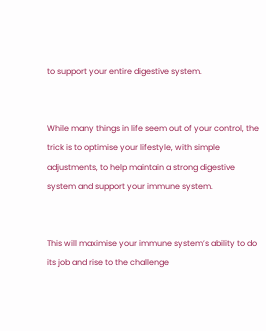to support your entire digestive system.


While many things in life seem out of your control, the trick is to optimise your lifestyle, with simple adjustments, to help maintain a strong digestive system and support your immune system.


This will maximise your immune system’s ability to do its job and rise to the challenge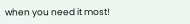when you need it most!